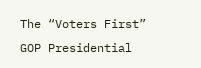The “Voters First” GOP Presidential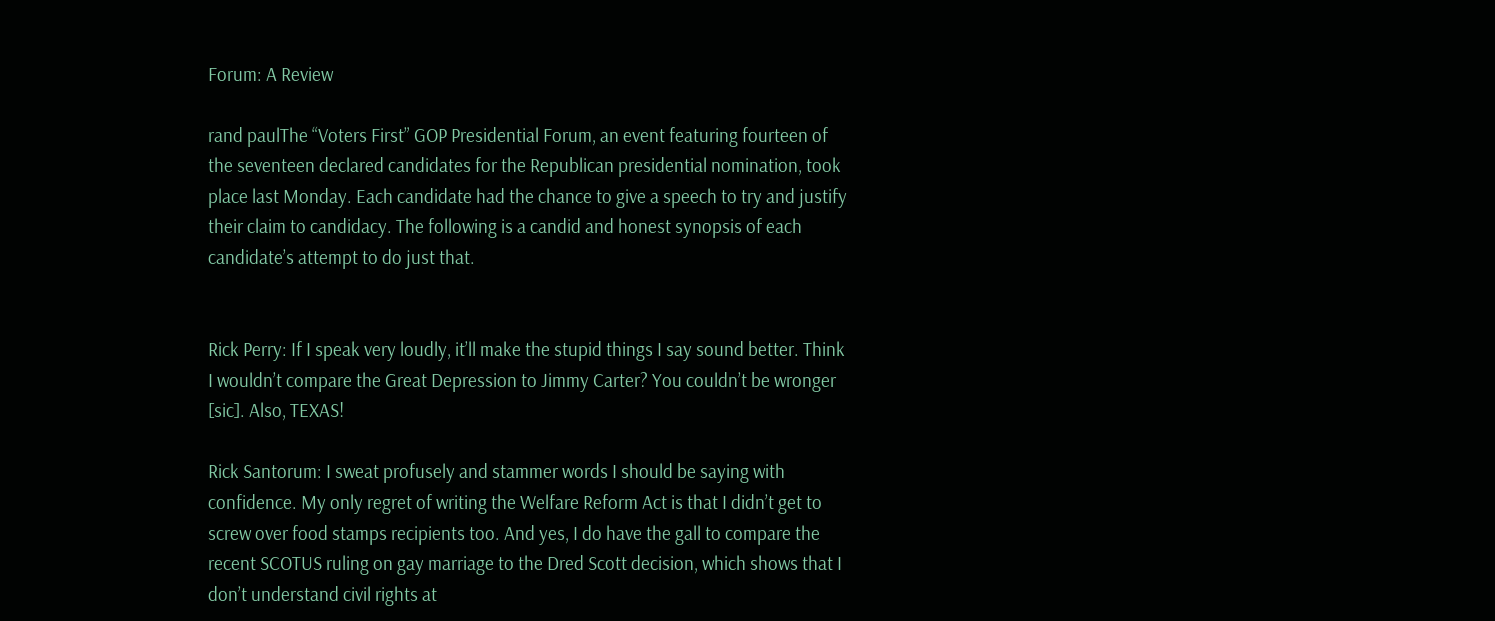Forum: A Review

rand paulThe “Voters First” GOP Presidential Forum, an event featuring fourteen of the seventeen declared candidates for the Republican presidential nomination, took place last Monday. Each candidate had the chance to give a speech to try and justify their claim to candidacy. The following is a candid and honest synopsis of each candidate’s attempt to do just that.


Rick Perry: If I speak very loudly, it’ll make the stupid things I say sound better. Think I wouldn’t compare the Great Depression to Jimmy Carter? You couldn’t be wronger [sic]. Also, TEXAS!

Rick Santorum: I sweat profusely and stammer words I should be saying with confidence. My only regret of writing the Welfare Reform Act is that I didn’t get to screw over food stamps recipients too. And yes, I do have the gall to compare the recent SCOTUS ruling on gay marriage to the Dred Scott decision, which shows that I don’t understand civil rights at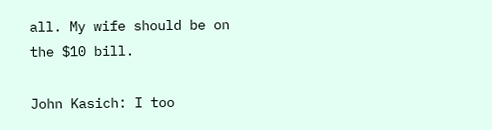all. My wife should be on the $10 bill.

John Kasich: I too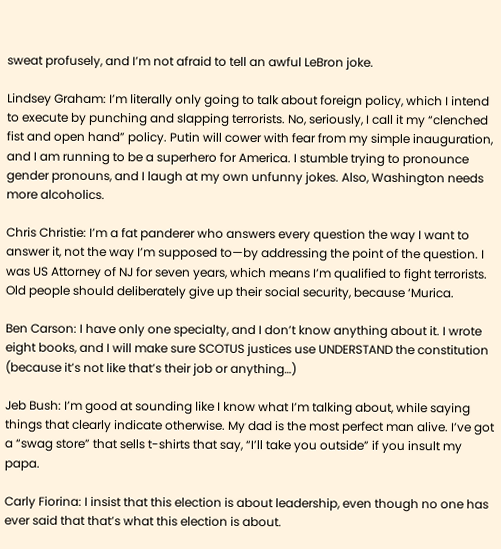sweat profusely, and I’m not afraid to tell an awful LeBron joke.

Lindsey Graham: I’m literally only going to talk about foreign policy, which I intend to execute by punching and slapping terrorists. No, seriously, I call it my “clenched fist and open hand” policy. Putin will cower with fear from my simple inauguration, and I am running to be a superhero for America. I stumble trying to pronounce gender pronouns, and I laugh at my own unfunny jokes. Also, Washington needs more alcoholics.

Chris Christie: I’m a fat panderer who answers every question the way I want to answer it, not the way I’m supposed to—by addressing the point of the question. I was US Attorney of NJ for seven years, which means I’m qualified to fight terrorists. Old people should deliberately give up their social security, because ‘Murica.

Ben Carson: I have only one specialty, and I don’t know anything about it. I wrote eight books, and I will make sure SCOTUS justices use UNDERSTAND the constitution (because it’s not like that’s their job or anything…)

Jeb Bush: I’m good at sounding like I know what I’m talking about, while saying things that clearly indicate otherwise. My dad is the most perfect man alive. I’ve got a “swag store” that sells t-shirts that say, “I’ll take you outside” if you insult my papa.

Carly Fiorina: I insist that this election is about leadership, even though no one has ever said that that’s what this election is about.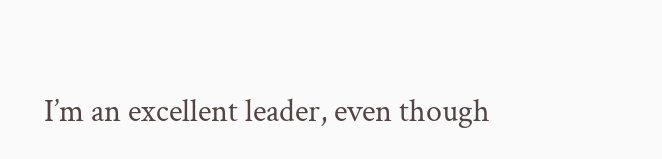I’m an excellent leader, even though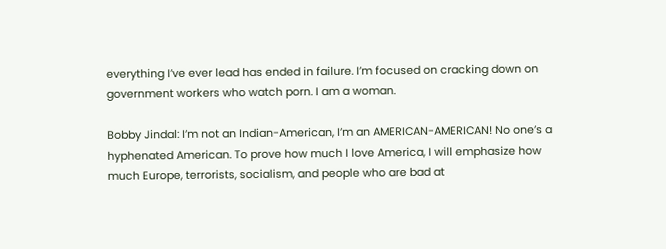everything I’ve ever lead has ended in failure. I’m focused on cracking down on government workers who watch porn. I am a woman.

Bobby Jindal: I’m not an Indian-American, I’m an AMERICAN-AMERICAN! No one’s a hyphenated American. To prove how much I love America, I will emphasize how much Europe, terrorists, socialism, and people who are bad at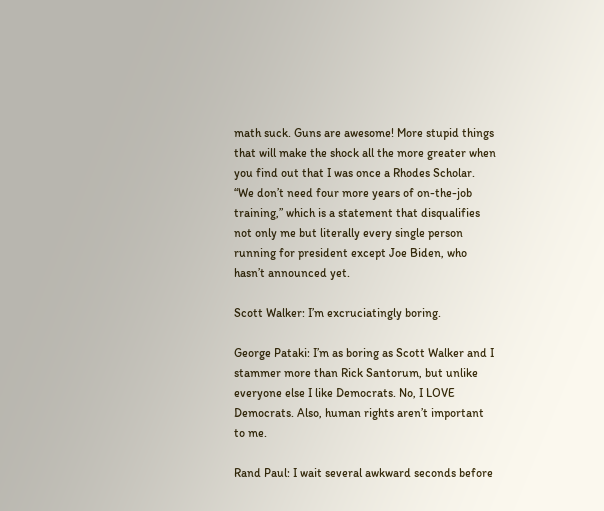math suck. Guns are awesome! More stupid things that will make the shock all the more greater when you find out that I was once a Rhodes Scholar. “We don’t need four more years of on-the-job training,” which is a statement that disqualifies not only me but literally every single person running for president except Joe Biden, who hasn’t announced yet.

Scott Walker: I’m excruciatingly boring.

George Pataki: I’m as boring as Scott Walker and I stammer more than Rick Santorum, but unlike everyone else I like Democrats. No, I LOVE Democrats. Also, human rights aren’t important to me.

Rand Paul: I wait several awkward seconds before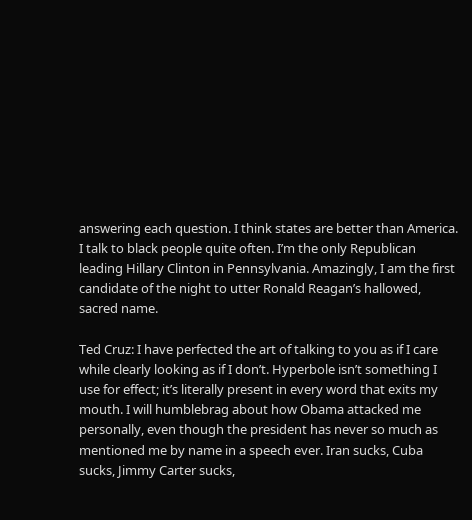answering each question. I think states are better than America. I talk to black people quite often. I’m the only Republican leading Hillary Clinton in Pennsylvania. Amazingly, I am the first candidate of the night to utter Ronald Reagan’s hallowed, sacred name.

Ted Cruz: I have perfected the art of talking to you as if I care while clearly looking as if I don’t. Hyperbole isn’t something I use for effect; it’s literally present in every word that exits my mouth. I will humblebrag about how Obama attacked me personally, even though the president has never so much as mentioned me by name in a speech ever. Iran sucks, Cuba sucks, Jimmy Carter sucks,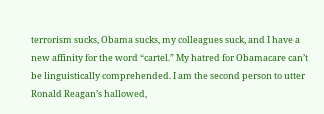terrorism sucks, Obama sucks, my colleagues suck, and I have a new affinity for the word “cartel.” My hatred for Obamacare can’t be linguistically comprehended. I am the second person to utter Ronald Reagan’s hallowed,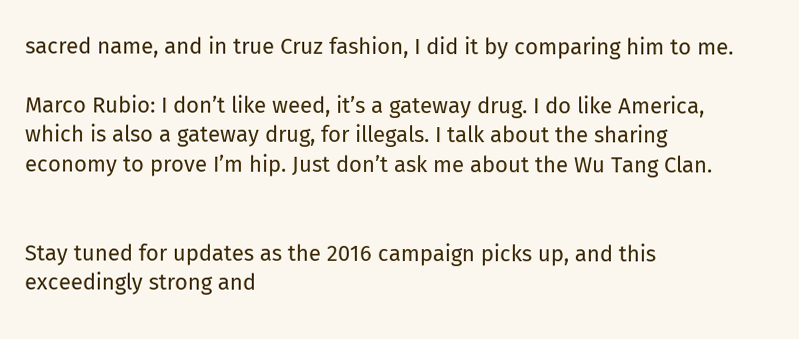sacred name, and in true Cruz fashion, I did it by comparing him to me.

Marco Rubio: I don’t like weed, it’s a gateway drug. I do like America, which is also a gateway drug, for illegals. I talk about the sharing economy to prove I’m hip. Just don’t ask me about the Wu Tang Clan.


Stay tuned for updates as the 2016 campaign picks up, and this exceedingly strong and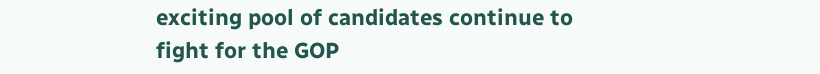exciting pool of candidates continue to fight for the GOP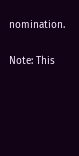nomination.

Note: This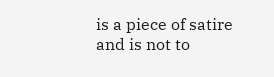is a piece of satire and is not to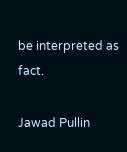be interpreted as fact.

Jawad Pullin